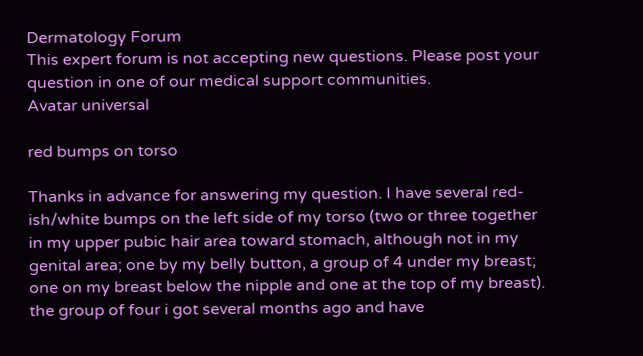Dermatology Forum
This expert forum is not accepting new questions. Please post your question in one of our medical support communities.
Avatar universal

red bumps on torso

Thanks in advance for answering my question. I have several red-ish/white bumps on the left side of my torso (two or three together in my upper pubic hair area toward stomach, although not in my genital area; one by my belly button, a group of 4 under my breast; one on my breast below the nipple and one at the top of my breast). the group of four i got several months ago and have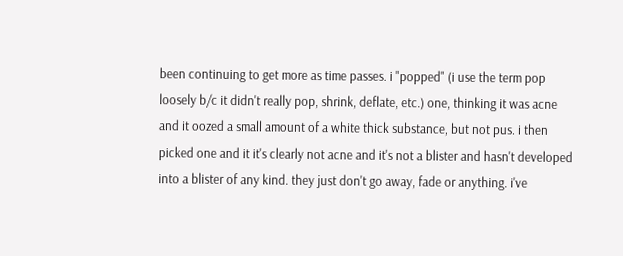been continuing to get more as time passes. i "popped" (i use the term pop loosely b/c it didn't really pop, shrink, deflate, etc.) one, thinking it was acne and it oozed a small amount of a white thick substance, but not pus. i then picked one and it it's clearly not acne and it's not a blister and hasn't developed into a blister of any kind. they just don't go away, fade or anything. i've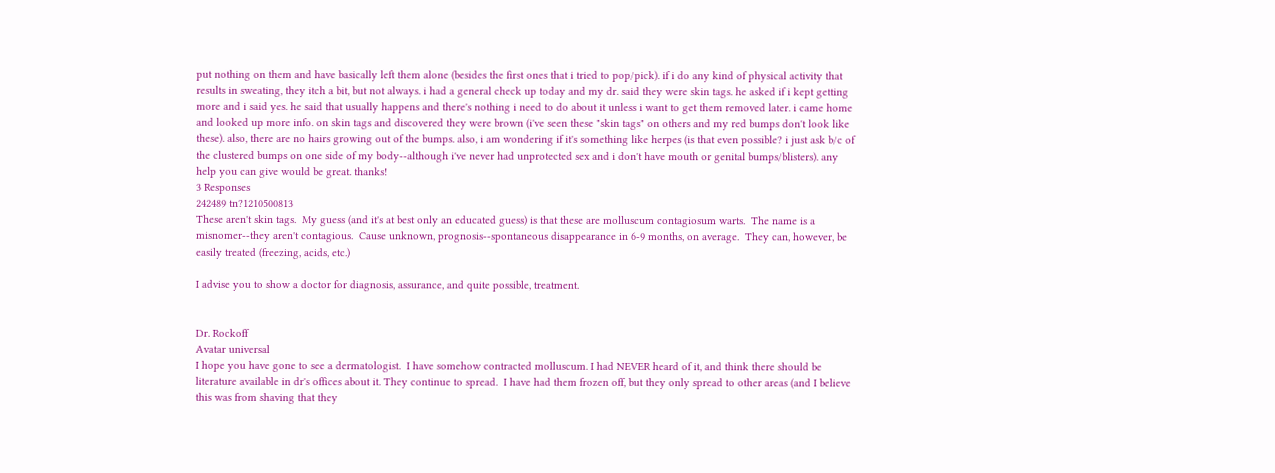put nothing on them and have basically left them alone (besides the first ones that i tried to pop/pick). if i do any kind of physical activity that results in sweating, they itch a bit, but not always. i had a general check up today and my dr. said they were skin tags. he asked if i kept getting more and i said yes. he said that usually happens and there's nothing i need to do about it unless i want to get them removed later. i came home and looked up more info. on skin tags and discovered they were brown (i've seen these "skin tags" on others and my red bumps don't look like these). also, there are no hairs growing out of the bumps. also, i am wondering if it's something like herpes (is that even possible? i just ask b/c of the clustered bumps on one side of my body--although i've never had unprotected sex and i don't have mouth or genital bumps/blisters). any help you can give would be great. thanks!
3 Responses
242489 tn?1210500813
These aren't skin tags.  My guess (and it's at best only an educated guess) is that these are molluscum contagiosum warts.  The name is a misnomer--they aren't contagious.  Cause unknown, prognosis--spontaneous disappearance in 6-9 months, on average.  They can, however, be easily treated (freezing, acids, etc.)

I advise you to show a doctor for diagnosis, assurance, and quite possible, treatment.


Dr. Rockoff
Avatar universal
I hope you have gone to see a dermatologist.  I have somehow contracted molluscum. I had NEVER heard of it, and think there should be literature available in dr's offices about it. They continue to spread.  I have had them frozen off, but they only spread to other areas (and I believe this was from shaving that they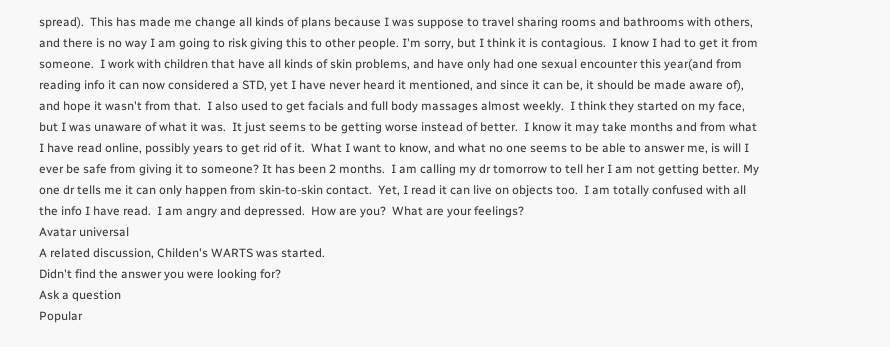spread).  This has made me change all kinds of plans because I was suppose to travel sharing rooms and bathrooms with others, and there is no way I am going to risk giving this to other people. I'm sorry, but I think it is contagious.  I know I had to get it from someone.  I work with children that have all kinds of skin problems, and have only had one sexual encounter this year(and from reading info it can now considered a STD, yet I have never heard it mentioned, and since it can be, it should be made aware of), and hope it wasn't from that.  I also used to get facials and full body massages almost weekly.  I think they started on my face,  but I was unaware of what it was.  It just seems to be getting worse instead of better.  I know it may take months and from what I have read online, possibly years to get rid of it.  What I want to know, and what no one seems to be able to answer me, is will I ever be safe from giving it to someone? It has been 2 months.  I am calling my dr tomorrow to tell her I am not getting better. My one dr tells me it can only happen from skin-to-skin contact.  Yet, I read it can live on objects too.  I am totally confused with all the info I have read.  I am angry and depressed.  How are you?  What are your feelings?
Avatar universal
A related discussion, Childen's WARTS was started.
Didn't find the answer you were looking for?
Ask a question
Popular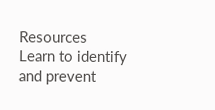Resources
Learn to identify and prevent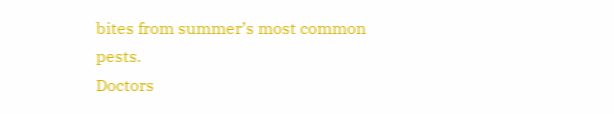bites from summer’s most common pests.
Doctors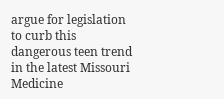argue for legislation to curb this dangerous teen trend in the latest Missouri Medicine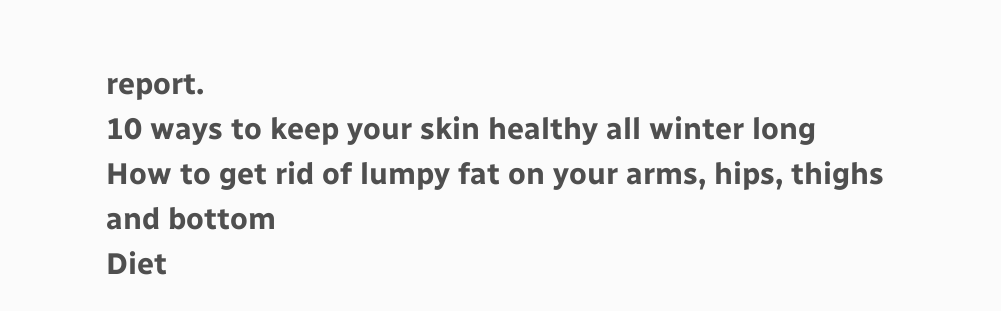report.
10 ways to keep your skin healthy all winter long
How to get rid of lumpy fat on your arms, hips, thighs and bottom
Diet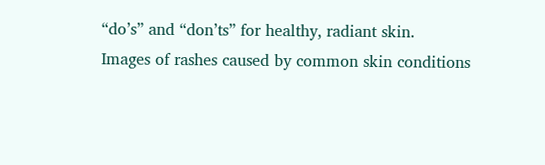“do’s” and “don’ts” for healthy, radiant skin.
Images of rashes caused by common skin conditions